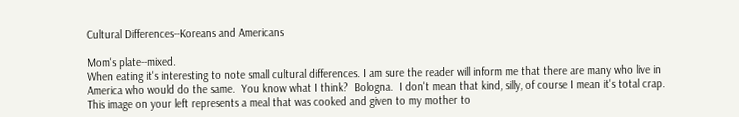Cultural Differences--Koreans and Americans

Mom's plate--mixed.
When eating it's interesting to note small cultural differences. I am sure the reader will inform me that there are many who live in America who would do the same.  You know what I think?  Bologna.  I don't mean that kind, silly, of course I mean it's total crap.  This image on your left represents a meal that was cooked and given to my mother to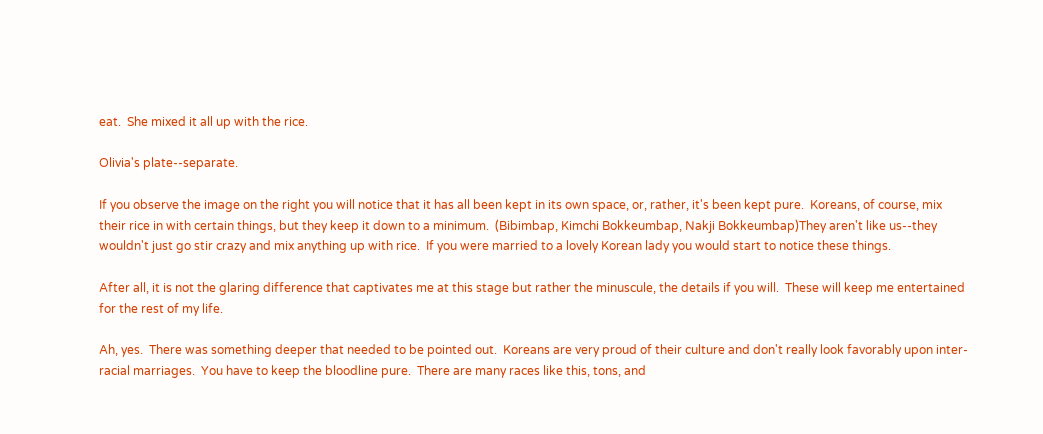eat.  She mixed it all up with the rice.

Olivia's plate--separate.

If you observe the image on the right you will notice that it has all been kept in its own space, or, rather, it's been kept pure.  Koreans, of course, mix their rice in with certain things, but they keep it down to a minimum.  (Bibimbap, Kimchi Bokkeumbap, Nakji Bokkeumbap)They aren't like us--they wouldn't just go stir crazy and mix anything up with rice.  If you were married to a lovely Korean lady you would start to notice these things.

After all, it is not the glaring difference that captivates me at this stage but rather the minuscule, the details if you will.  These will keep me entertained for the rest of my life.

Ah, yes.  There was something deeper that needed to be pointed out.  Koreans are very proud of their culture and don't really look favorably upon inter-racial marriages.  You have to keep the bloodline pure.  There are many races like this, tons, and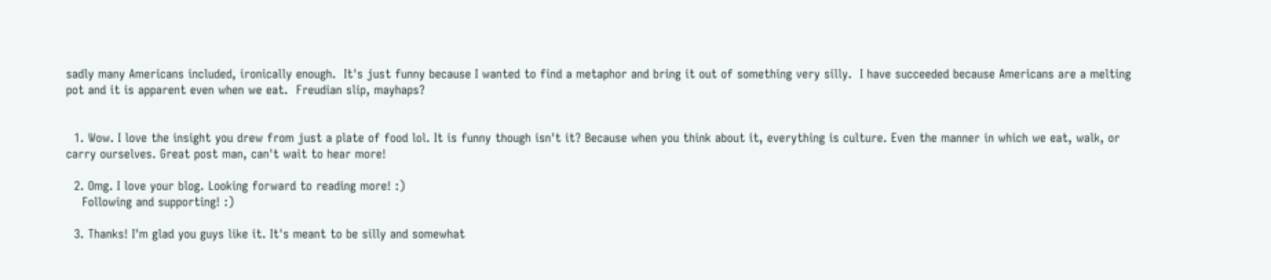sadly many Americans included, ironically enough.  It's just funny because I wanted to find a metaphor and bring it out of something very silly.  I have succeeded because Americans are a melting pot and it is apparent even when we eat.  Freudian slip, mayhaps?


  1. Wow. I love the insight you drew from just a plate of food lol. It is funny though isn't it? Because when you think about it, everything is culture. Even the manner in which we eat, walk, or carry ourselves. Great post man, can't wait to hear more!

  2. Omg. I love your blog. Looking forward to reading more! :)
    Following and supporting! :)

  3. Thanks! I'm glad you guys like it. It's meant to be silly and somewhat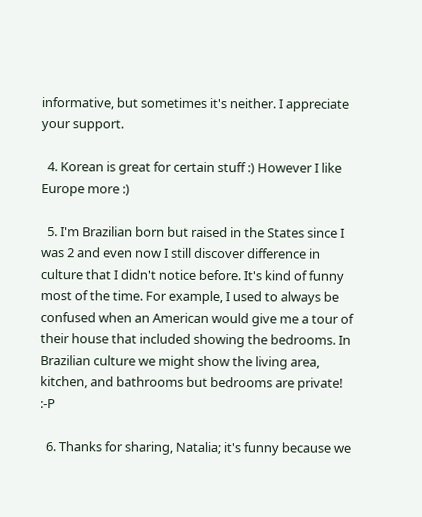informative, but sometimes it's neither. I appreciate your support.

  4. Korean is great for certain stuff :) However I like Europe more :)

  5. I'm Brazilian born but raised in the States since I was 2 and even now I still discover difference in culture that I didn't notice before. It's kind of funny most of the time. For example, I used to always be confused when an American would give me a tour of their house that included showing the bedrooms. In Brazilian culture we might show the living area, kitchen, and bathrooms but bedrooms are private! :-P

  6. Thanks for sharing, Natalia; it's funny because we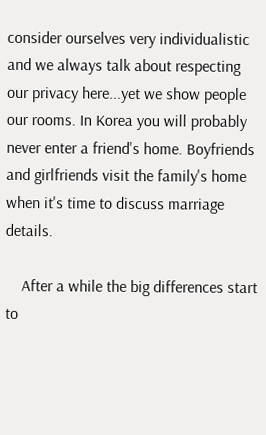consider ourselves very individualistic and we always talk about respecting our privacy here...yet we show people our rooms. In Korea you will probably never enter a friend's home. Boyfriends and girlfriends visit the family's home when it's time to discuss marriage details.

    After a while the big differences start to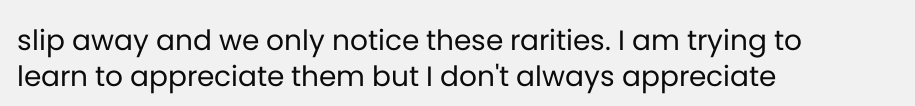slip away and we only notice these rarities. I am trying to learn to appreciate them but I don't always appreciate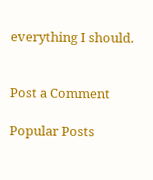everything I should.


Post a Comment

Popular Posts